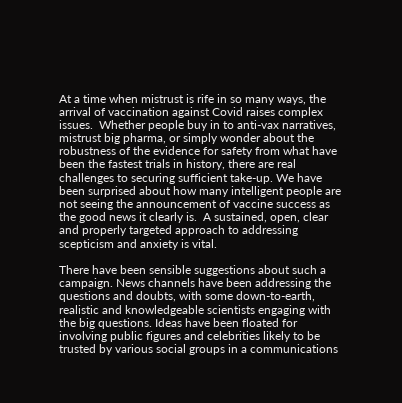At a time when mistrust is rife in so many ways, the arrival of vaccination against Covid raises complex issues.  Whether people buy in to anti-vax narratives, mistrust big pharma, or simply wonder about the robustness of the evidence for safety from what have been the fastest trials in history, there are real challenges to securing sufficient take-up. We have been surprised about how many intelligent people are not seeing the announcement of vaccine success as the good news it clearly is.  A sustained, open, clear and properly targeted approach to addressing scepticism and anxiety is vital.

There have been sensible suggestions about such a campaign. News channels have been addressing the questions and doubts, with some down-to-earth, realistic and knowledgeable scientists engaging with the big questions. Ideas have been floated for involving public figures and celebrities likely to be trusted by various social groups in a communications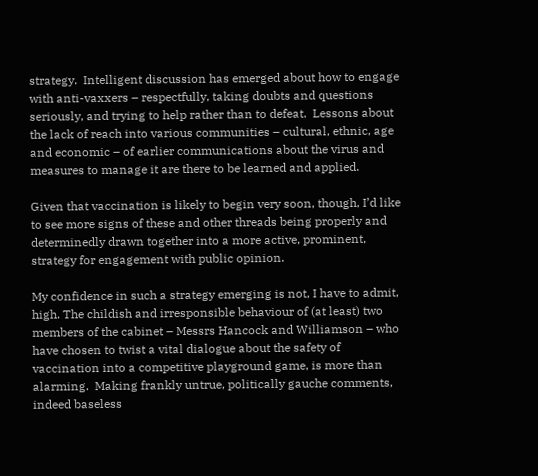strategy.  Intelligent discussion has emerged about how to engage with anti-vaxxers – respectfully, taking doubts and questions seriously, and trying to help rather than to defeat.  Lessons about the lack of reach into various communities – cultural, ethnic, age and economic – of earlier communications about the virus and measures to manage it are there to be learned and applied.

Given that vaccination is likely to begin very soon, though, I’d like to see more signs of these and other threads being properly and determinedly drawn together into a more active, prominent, strategy for engagement with public opinion.

My confidence in such a strategy emerging is not, I have to admit, high. The childish and irresponsible behaviour of (at least) two members of the cabinet – Messrs Hancock and Williamson – who have chosen to twist a vital dialogue about the safety of vaccination into a competitive playground game, is more than alarming.  Making frankly untrue, politically gauche comments, indeed baseless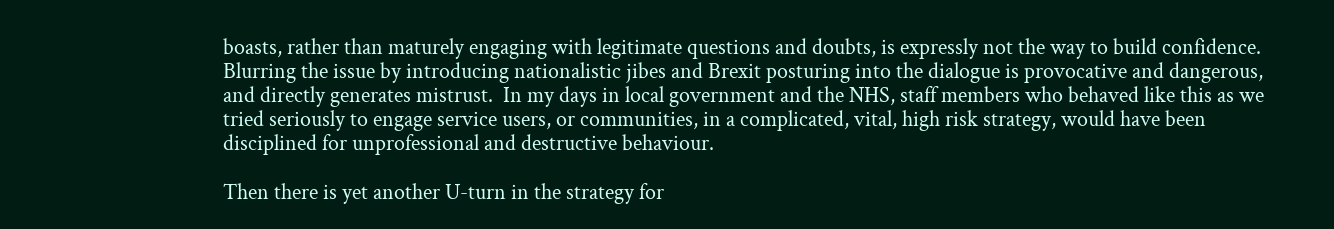boasts, rather than maturely engaging with legitimate questions and doubts, is expressly not the way to build confidence. Blurring the issue by introducing nationalistic jibes and Brexit posturing into the dialogue is provocative and dangerous, and directly generates mistrust.  In my days in local government and the NHS, staff members who behaved like this as we tried seriously to engage service users, or communities, in a complicated, vital, high risk strategy, would have been disciplined for unprofessional and destructive behaviour.

Then there is yet another U-turn in the strategy for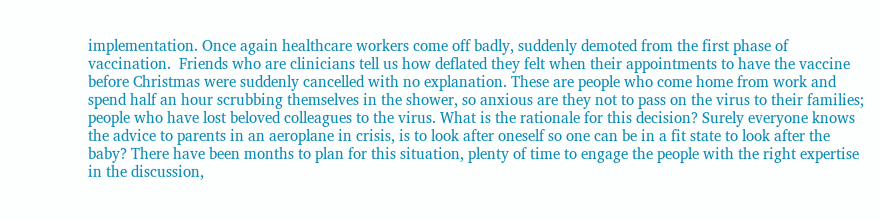implementation. Once again healthcare workers come off badly, suddenly demoted from the first phase of vaccination.  Friends who are clinicians tell us how deflated they felt when their appointments to have the vaccine before Christmas were suddenly cancelled with no explanation. These are people who come home from work and spend half an hour scrubbing themselves in the shower, so anxious are they not to pass on the virus to their families; people who have lost beloved colleagues to the virus. What is the rationale for this decision? Surely everyone knows the advice to parents in an aeroplane in crisis, is to look after oneself so one can be in a fit state to look after the baby? There have been months to plan for this situation, plenty of time to engage the people with the right expertise in the discussion,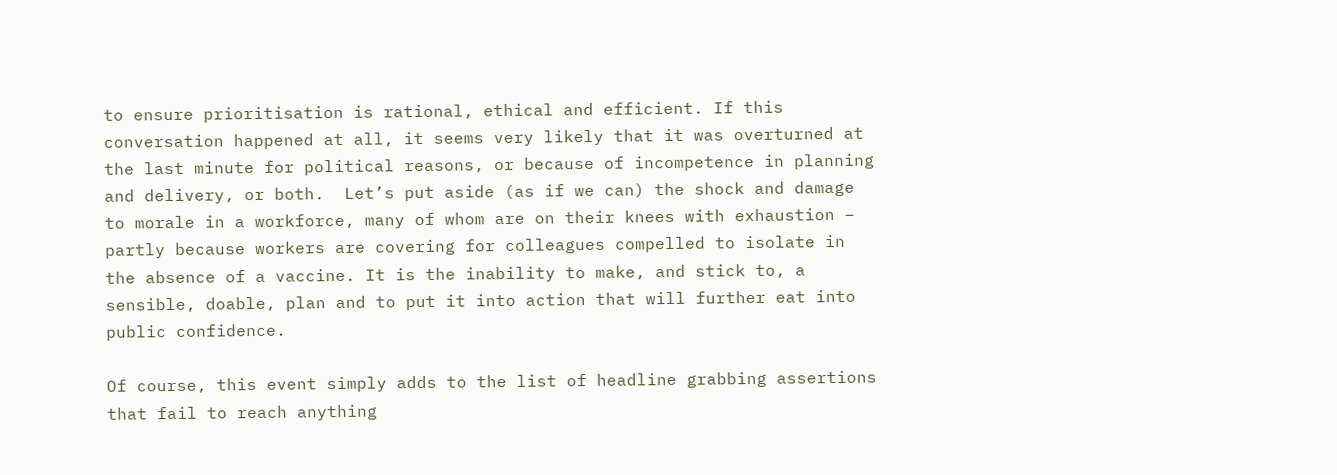to ensure prioritisation is rational, ethical and efficient. If this conversation happened at all, it seems very likely that it was overturned at the last minute for political reasons, or because of incompetence in planning and delivery, or both.  Let’s put aside (as if we can) the shock and damage to morale in a workforce, many of whom are on their knees with exhaustion – partly because workers are covering for colleagues compelled to isolate in the absence of a vaccine. It is the inability to make, and stick to, a sensible, doable, plan and to put it into action that will further eat into public confidence.

Of course, this event simply adds to the list of headline grabbing assertions that fail to reach anything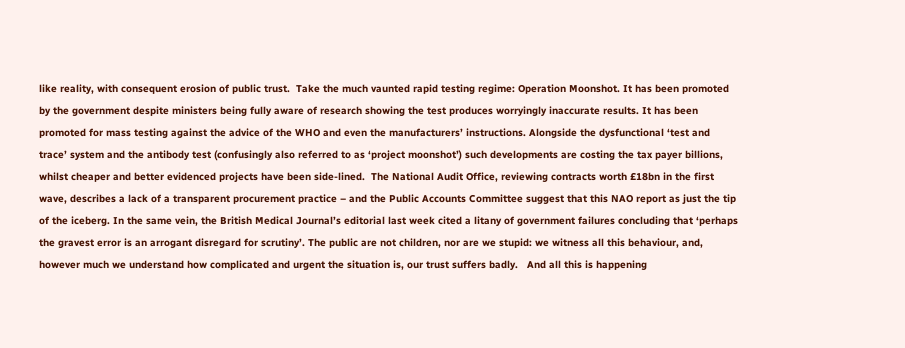like reality, with consequent erosion of public trust.  Take the much vaunted rapid testing regime: Operation Moonshot. It has been promoted by the government despite ministers being fully aware of research showing the test produces worryingly inaccurate results. It has been promoted for mass testing against the advice of the WHO and even the manufacturers’ instructions. Alongside the dysfunctional ‘test and trace’ system and the antibody test (confusingly also referred to as ‘project moonshot’) such developments are costing the tax payer billions, whilst cheaper and better evidenced projects have been side-lined.  The National Audit Office, reviewing contracts worth £18bn in the first wave, describes a lack of a transparent procurement practice – and the Public Accounts Committee suggest that this NAO report as just the tip of the iceberg. In the same vein, the British Medical Journal’s editorial last week cited a litany of government failures concluding that ‘perhaps the gravest error is an arrogant disregard for scrutiny’. The public are not children, nor are we stupid: we witness all this behaviour, and, however much we understand how complicated and urgent the situation is, our trust suffers badly.   And all this is happening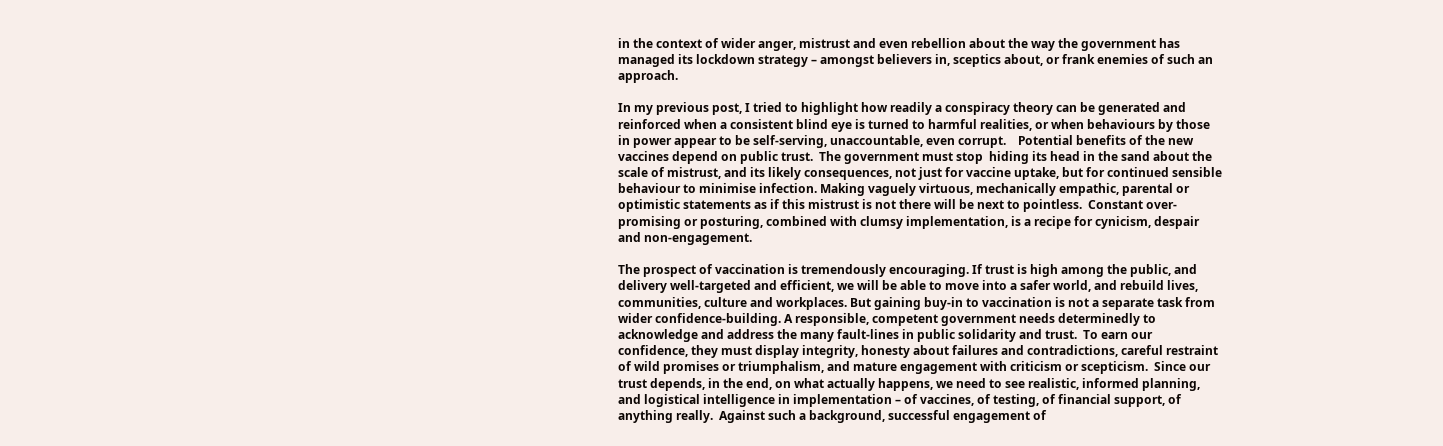in the context of wider anger, mistrust and even rebellion about the way the government has managed its lockdown strategy – amongst believers in, sceptics about, or frank enemies of such an approach.

In my previous post, I tried to highlight how readily a conspiracy theory can be generated and reinforced when a consistent blind eye is turned to harmful realities, or when behaviours by those in power appear to be self-serving, unaccountable, even corrupt.    Potential benefits of the new vaccines depend on public trust.  The government must stop  hiding its head in the sand about the scale of mistrust, and its likely consequences, not just for vaccine uptake, but for continued sensible behaviour to minimise infection. Making vaguely virtuous, mechanically empathic, parental or optimistic statements as if this mistrust is not there will be next to pointless.  Constant over-promising or posturing, combined with clumsy implementation, is a recipe for cynicism, despair and non-engagement.

The prospect of vaccination is tremendously encouraging. If trust is high among the public, and delivery well-targeted and efficient, we will be able to move into a safer world, and rebuild lives, communities, culture and workplaces. But gaining buy-in to vaccination is not a separate task from wider confidence-building. A responsible, competent government needs determinedly to acknowledge and address the many fault-lines in public solidarity and trust.  To earn our confidence, they must display integrity, honesty about failures and contradictions, careful restraint of wild promises or triumphalism, and mature engagement with criticism or scepticism.  Since our trust depends, in the end, on what actually happens, we need to see realistic, informed planning, and logistical intelligence in implementation – of vaccines, of testing, of financial support, of anything really.  Against such a background, successful engagement of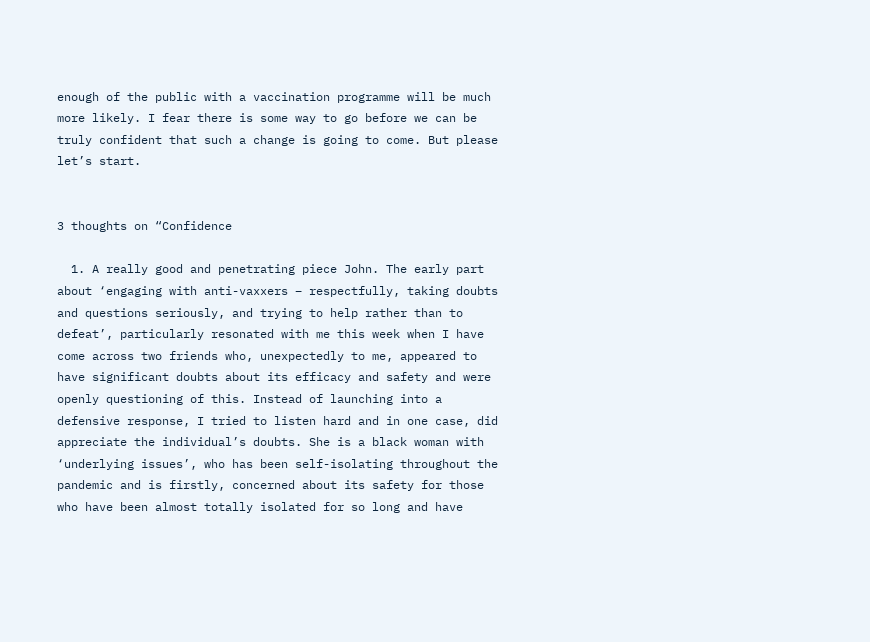enough of the public with a vaccination programme will be much more likely. I fear there is some way to go before we can be truly confident that such a change is going to come. But please let’s start.


3 thoughts on “Confidence

  1. A really good and penetrating piece John. The early part about ‘engaging with anti-vaxxers – respectfully, taking doubts and questions seriously, and trying to help rather than to defeat’, particularly resonated with me this week when I have come across two friends who, unexpectedly to me, appeared to have significant doubts about its efficacy and safety and were openly questioning of this. Instead of launching into a defensive response, I tried to listen hard and in one case, did appreciate the individual’s doubts. She is a black woman with ‘underlying issues’, who has been self-isolating throughout the pandemic and is firstly, concerned about its safety for those who have been almost totally isolated for so long and have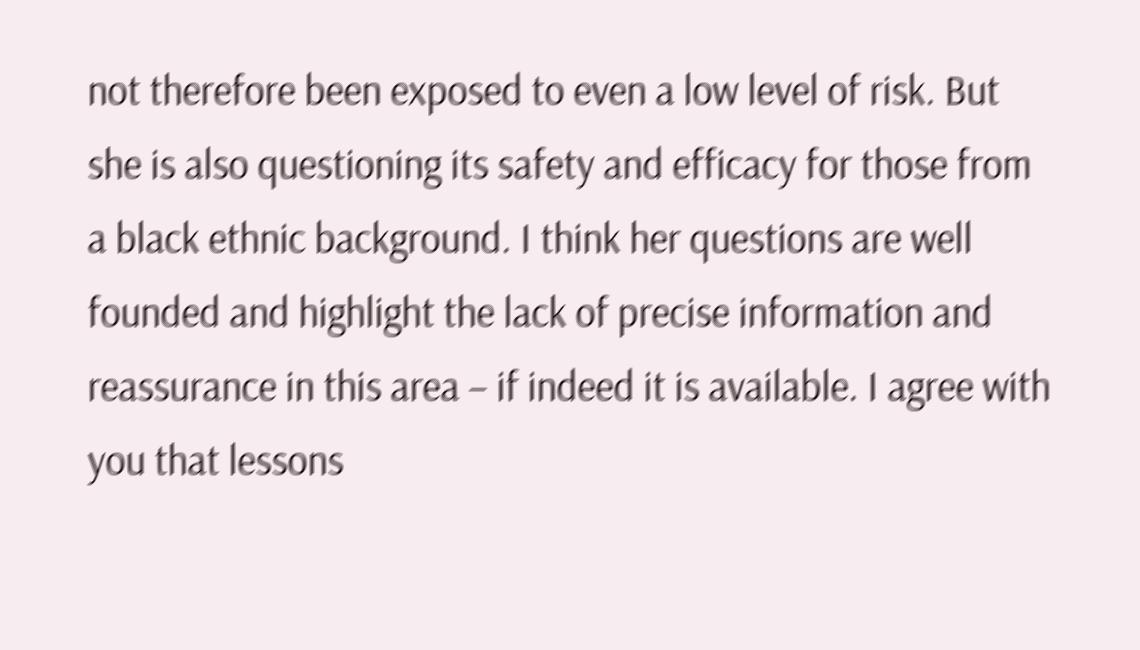not therefore been exposed to even a low level of risk. But she is also questioning its safety and efficacy for those from a black ethnic background. I think her questions are well founded and highlight the lack of precise information and reassurance in this area – if indeed it is available. I agree with you that lessons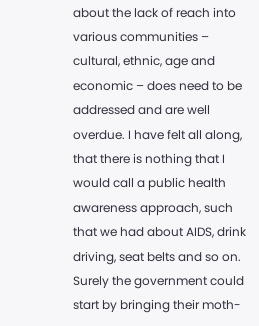about the lack of reach into various communities – cultural, ethnic, age and economic – does need to be addressed and are well overdue. I have felt all along, that there is nothing that I would call a public health awareness approach, such that we had about AIDS, drink driving, seat belts and so on. Surely the government could start by bringing their moth-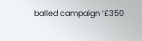balled campaign ‘£350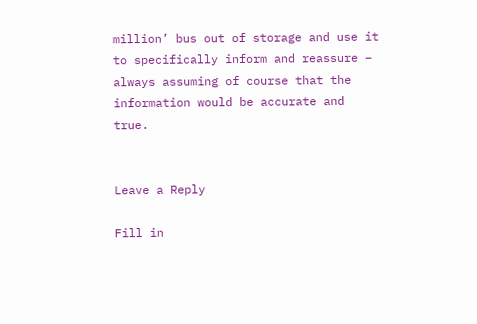million’ bus out of storage and use it to specifically inform and reassure – always assuming of course that the information would be accurate and true.


Leave a Reply

Fill in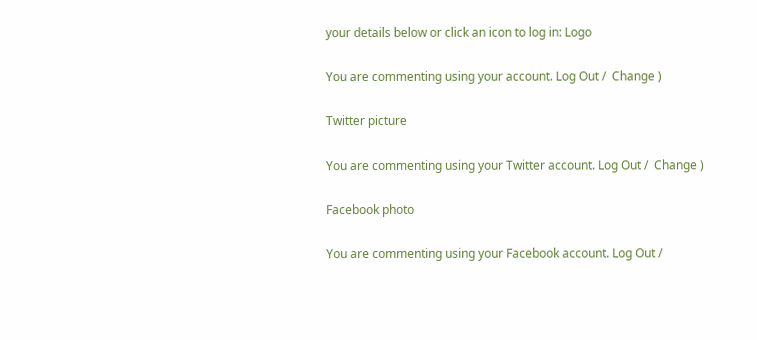your details below or click an icon to log in: Logo

You are commenting using your account. Log Out /  Change )

Twitter picture

You are commenting using your Twitter account. Log Out /  Change )

Facebook photo

You are commenting using your Facebook account. Log Out /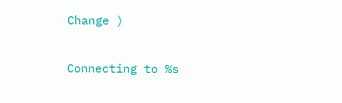Change )

Connecting to %s